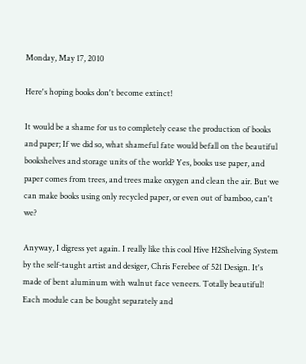Monday, May 17, 2010

Here's hoping books don't become extinct!

It would be a shame for us to completely cease the production of books and paper; If we did so, what shameful fate would befall on the beautiful bookshelves and storage units of the world? Yes, books use paper, and paper comes from trees, and trees make oxygen and clean the air. But we can make books using only recycled paper, or even out of bamboo, can't we?

Anyway, I digress yet again. I really like this cool Hive H2Shelving System by the self-taught artist and desiger, Chris Ferebee of 521 Design. It's made of bent aluminum with walnut face veneers. Totally beautiful! Each module can be bought separately and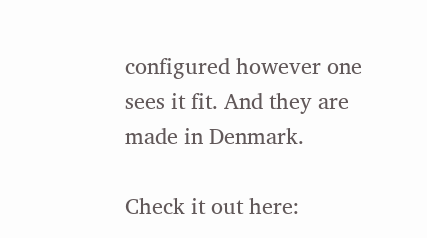configured however one sees it fit. And they are made in Denmark.

Check it out here: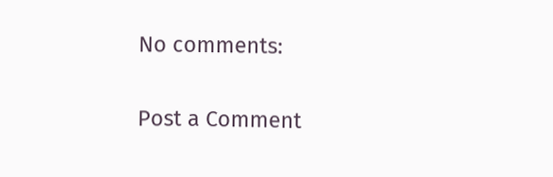No comments:

Post a Comment